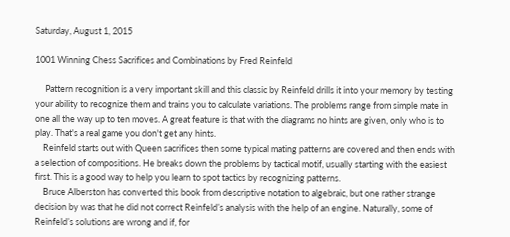Saturday, August 1, 2015

1001 Winning Chess Sacrifices and Combinations by Fred Reinfeld

     Pattern recognition is a very important skill and this classic by Reinfeld drills it into your memory by testing your ability to recognize them and trains you to calculate variations. The problems range from simple mate in one all the way up to ten moves. A great feature is that with the diagrams no hints are given, only who is to play. That's a real game you don't get any hints.
    Reinfeld starts out with Queen sacrifices then some typical mating patterns are covered and then ends with a selection of compositions. He breaks down the problems by tactical motif, usually starting with the easiest first. This is a good way to help you learn to spot tactics by recognizing patterns.
    Bruce Alberston has converted this book from descriptive notation to algebraic, but one rather strange decision by was that he did not correct Reinfeld’s analysis with the help of an engine. Naturally, some of Reinfeld’s solutions are wrong and if, for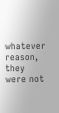whatever reason, they were not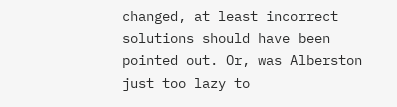changed, at least incorrect solutions should have been pointed out. Or, was Alberston just too lazy to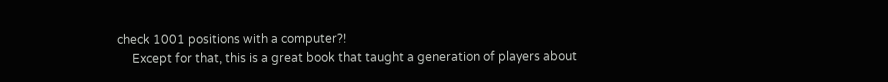check 1001 positions with a computer?!
     Except for that, this is a great book that taught a generation of players about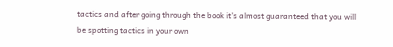tactics and after going through the book it's almost guaranteed that you will be spotting tactics in your own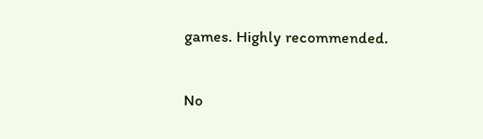games. Highly recommended.

No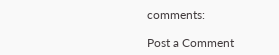comments:

Post a Comment